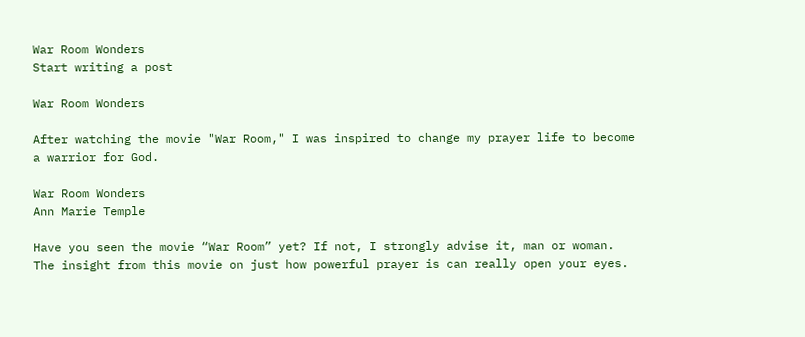War Room Wonders
Start writing a post

War Room Wonders

After watching the movie "War Room," I was inspired to change my prayer life to become a warrior for God.

War Room Wonders
Ann Marie Temple

Have you seen the movie “War Room” yet? If not, I strongly advise it, man or woman. The insight from this movie on just how powerful prayer is can really open your eyes.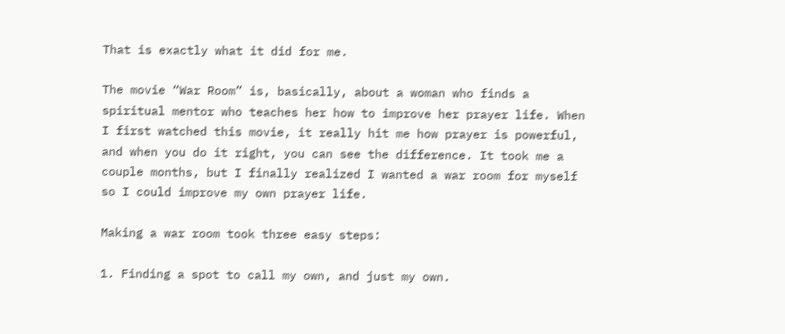That is exactly what it did for me.

The movie “War Room” is, basically, about a woman who finds a spiritual mentor who teaches her how to improve her prayer life. When I first watched this movie, it really hit me how prayer is powerful, and when you do it right, you can see the difference. It took me a couple months, but I finally realized I wanted a war room for myself so I could improve my own prayer life.

Making a war room took three easy steps:

1. Finding a spot to call my own, and just my own.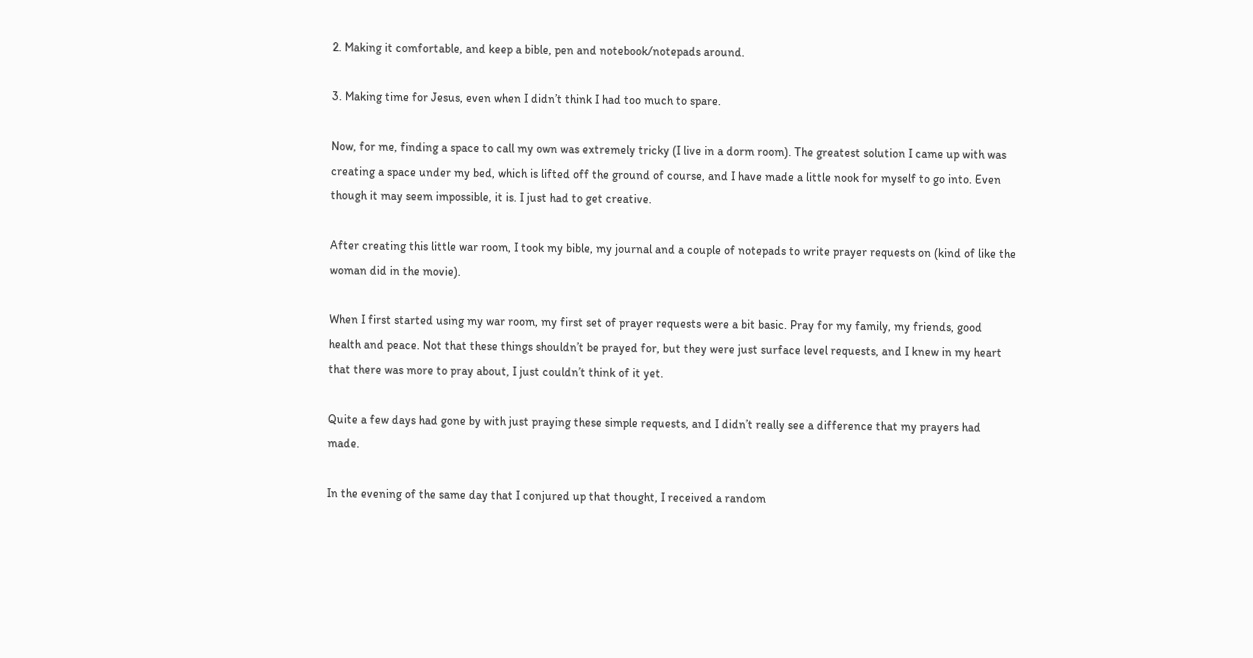2. Making it comfortable, and keep a bible, pen and notebook/notepads around.

3. Making time for Jesus, even when I didn’t think I had too much to spare.

Now, for me, finding a space to call my own was extremely tricky (I live in a dorm room). The greatest solution I came up with was creating a space under my bed, which is lifted off the ground of course, and I have made a little nook for myself to go into. Even though it may seem impossible, it is. I just had to get creative.

After creating this little war room, I took my bible, my journal and a couple of notepads to write prayer requests on (kind of like the woman did in the movie).

When I first started using my war room, my first set of prayer requests were a bit basic. Pray for my family, my friends, good health and peace. Not that these things shouldn’t be prayed for, but they were just surface level requests, and I knew in my heart that there was more to pray about, I just couldn’t think of it yet.

Quite a few days had gone by with just praying these simple requests, and I didn’t really see a difference that my prayers had made.

In the evening of the same day that I conjured up that thought, I received a random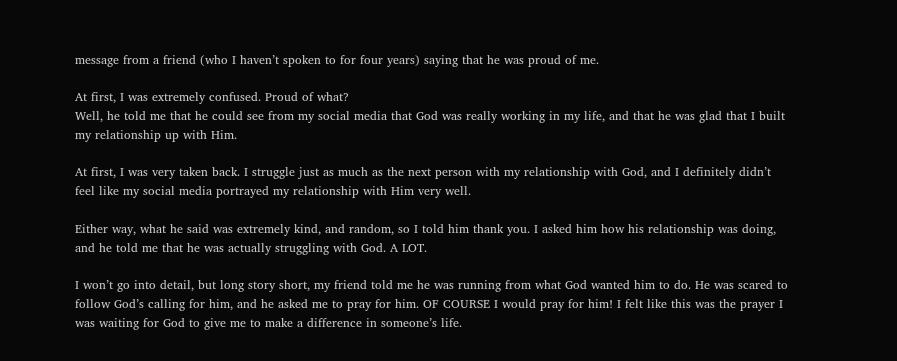message from a friend (who I haven’t spoken to for four years) saying that he was proud of me.

At first, I was extremely confused. Proud of what?
Well, he told me that he could see from my social media that God was really working in my life, and that he was glad that I built my relationship up with Him.

At first, I was very taken back. I struggle just as much as the next person with my relationship with God, and I definitely didn’t feel like my social media portrayed my relationship with Him very well.

Either way, what he said was extremely kind, and random, so I told him thank you. I asked him how his relationship was doing, and he told me that he was actually struggling with God. A LOT.

I won’t go into detail, but long story short, my friend told me he was running from what God wanted him to do. He was scared to follow God’s calling for him, and he asked me to pray for him. OF COURSE I would pray for him! I felt like this was the prayer I was waiting for God to give me to make a difference in someone’s life.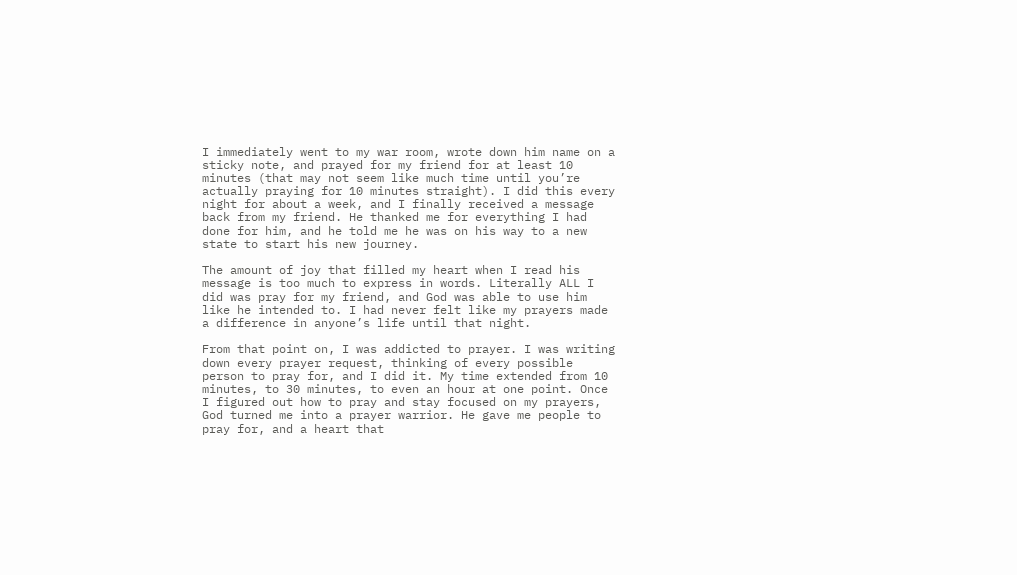I immediately went to my war room, wrote down him name on a sticky note, and prayed for my friend for at least 10 minutes (that may not seem like much time until you’re actually praying for 10 minutes straight). I did this every night for about a week, and I finally received a message back from my friend. He thanked me for everything I had done for him, and he told me he was on his way to a new state to start his new journey.

The amount of joy that filled my heart when I read his message is too much to express in words. Literally ALL I did was pray for my friend, and God was able to use him like he intended to. I had never felt like my prayers made a difference in anyone’s life until that night.

From that point on, I was addicted to prayer. I was writing down every prayer request, thinking of every possible person to pray for, and I did it. My time extended from 10 minutes, to 30 minutes, to even an hour at one point. Once I figured out how to pray and stay focused on my prayers, God turned me into a prayer warrior. He gave me people to pray for, and a heart that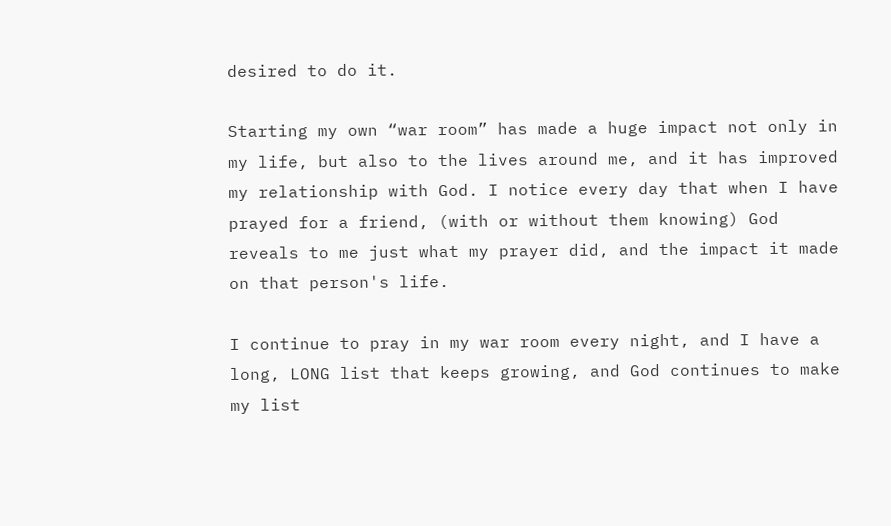desired to do it.

Starting my own “war room” has made a huge impact not only in my life, but also to the lives around me, and it has improved my relationship with God. I notice every day that when I have prayed for a friend, (with or without them knowing) God reveals to me just what my prayer did, and the impact it made on that person's life.

I continue to pray in my war room every night, and I have a long, LONG list that keeps growing, and God continues to make my list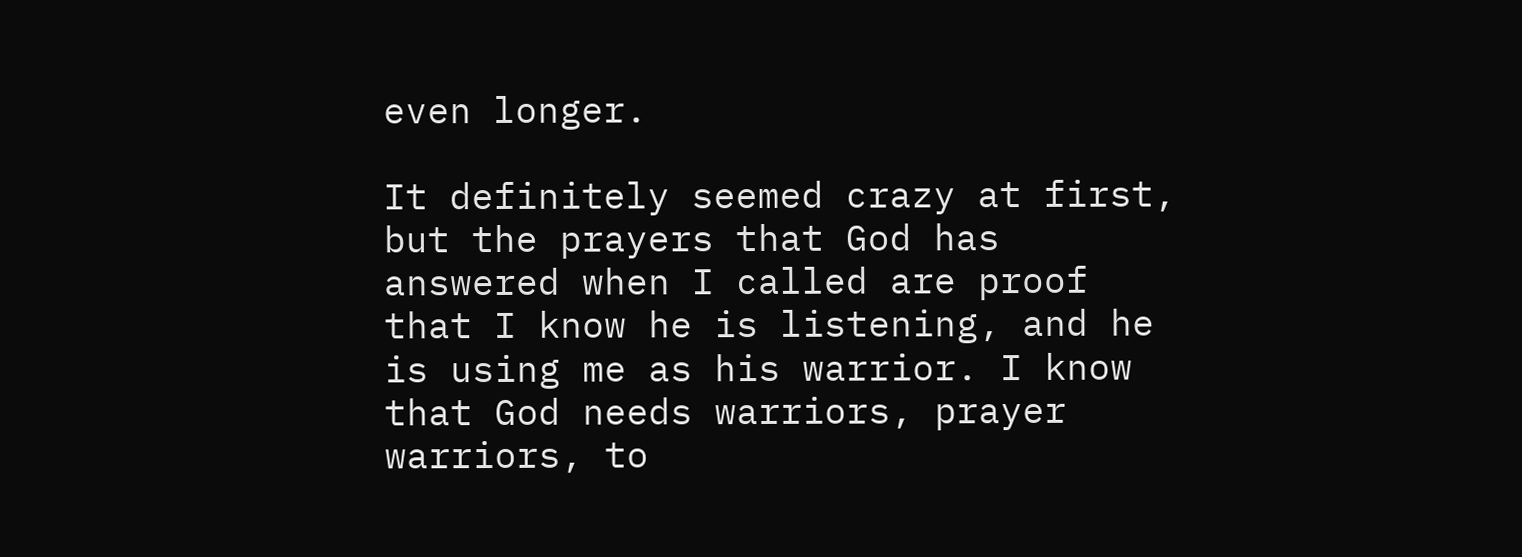even longer.

It definitely seemed crazy at first, but the prayers that God has answered when I called are proof that I know he is listening, and he is using me as his warrior. I know that God needs warriors, prayer warriors, to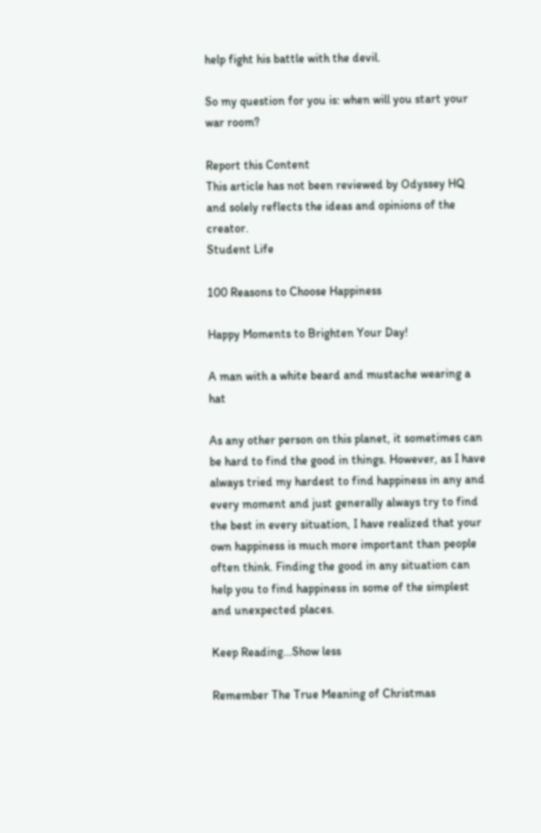help fight his battle with the devil.

So my question for you is: when will you start your war room?

Report this Content
This article has not been reviewed by Odyssey HQ and solely reflects the ideas and opinions of the creator.
Student Life

100 Reasons to Choose Happiness

Happy Moments to Brighten Your Day!

A man with a white beard and mustache wearing a hat

As any other person on this planet, it sometimes can be hard to find the good in things. However, as I have always tried my hardest to find happiness in any and every moment and just generally always try to find the best in every situation, I have realized that your own happiness is much more important than people often think. Finding the good in any situation can help you to find happiness in some of the simplest and unexpected places.

Keep Reading...Show less

Remember The True Meaning of Christmas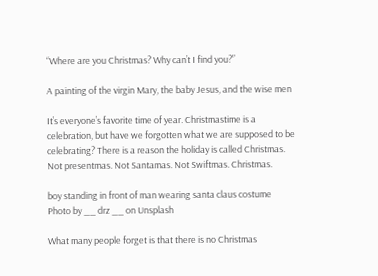“Where are you Christmas? Why can’t I find you?”

A painting of the virgin Mary, the baby Jesus, and the wise men

It’s everyone’s favorite time of year. Christmastime is a celebration, but have we forgotten what we are supposed to be celebrating? There is a reason the holiday is called Christmas. Not presentmas. Not Santamas. Not Swiftmas. Christmas.

boy standing in front of man wearing santa claus costume Photo by __ drz __ on Unsplash

What many people forget is that there is no Christmas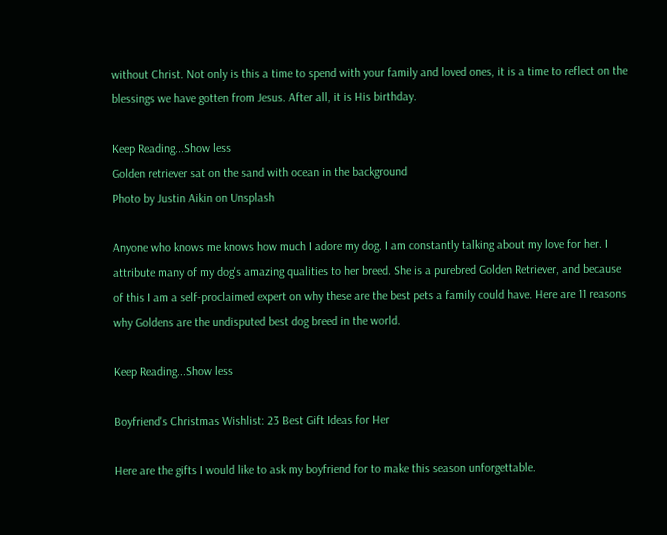without Christ. Not only is this a time to spend with your family and loved ones, it is a time to reflect on the blessings we have gotten from Jesus. After all, it is His birthday.

Keep Reading...Show less
Golden retriever sat on the sand with ocean in the background
Photo by Justin Aikin on Unsplash

Anyone who knows me knows how much I adore my dog. I am constantly talking about my love for her. I attribute many of my dog's amazing qualities to her breed. She is a purebred Golden Retriever, and because of this I am a self-proclaimed expert on why these are the best pets a family could have. Here are 11 reasons why Goldens are the undisputed best dog breed in the world.

Keep Reading...Show less

Boyfriend's Christmas Wishlist: 23 Best Gift Ideas for Her

Here are the gifts I would like to ask my boyfriend for to make this season unforgettable.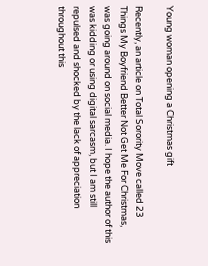Young woman opening a Christmas gift

Recently, an article on Total Sorority Move called 23 Things My Boyfriend Better Not Get Me For Christmas, was going around on social media. I hope the author of this was kidding or using digital sarcasm, but I am still repulsed and shocked by the lack of appreciation throughout this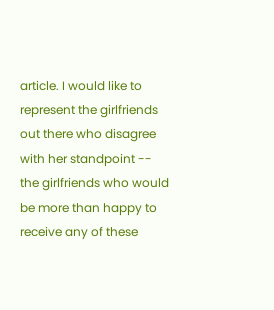article. I would like to represent the girlfriends out there who disagree with her standpoint -- the girlfriends who would be more than happy to receive any of these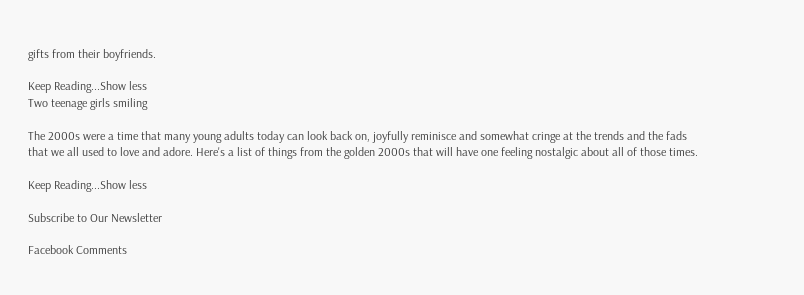gifts from their boyfriends.

Keep Reading...Show less
Two teenage girls smiling

The 2000s were a time that many young adults today can look back on, joyfully reminisce and somewhat cringe at the trends and the fads that we all used to love and adore. Here's a list of things from the golden 2000s that will have one feeling nostalgic about all of those times.

Keep Reading...Show less

Subscribe to Our Newsletter

Facebook Comments